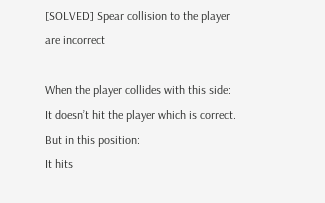[SOLVED] Spear collision to the player are incorrect

When the player collides with this side:
It doesn’t hit the player which is correct. But in this position:
It hits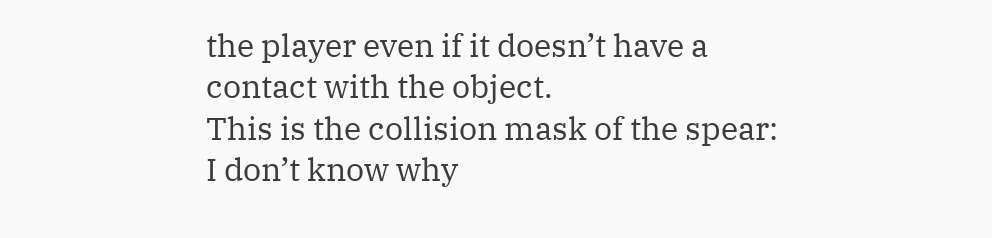the player even if it doesn’t have a contact with the object.
This is the collision mask of the spear:
I don’t know why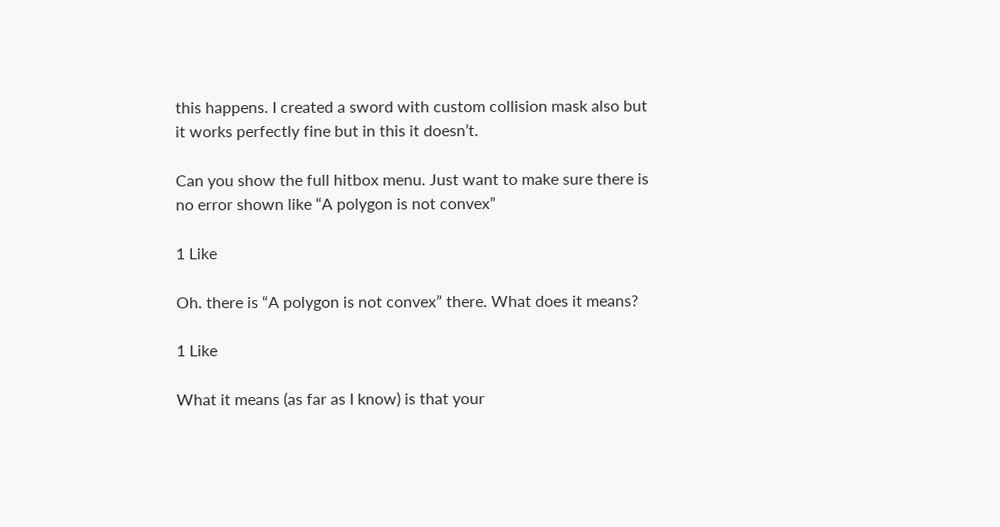this happens. I created a sword with custom collision mask also but it works perfectly fine but in this it doesn’t.

Can you show the full hitbox menu. Just want to make sure there is no error shown like “A polygon is not convex”

1 Like

Oh. there is “A polygon is not convex” there. What does it means?

1 Like

What it means (as far as I know) is that your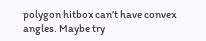polygon hitbox can’t have convex angles. Maybe try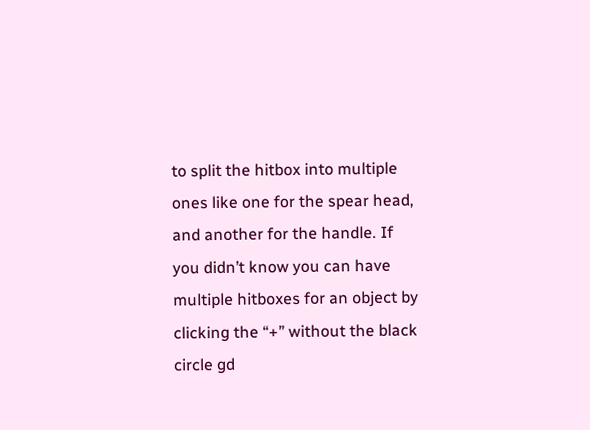to split the hitbox into multiple ones like one for the spear head, and another for the handle. If you didn’t know you can have multiple hitboxes for an object by clicking the “+” without the black circle gd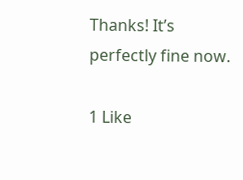Thanks! It’s perfectly fine now.

1 Like